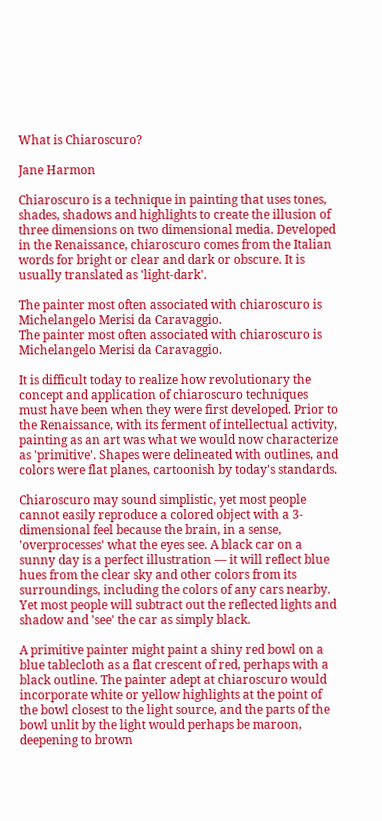What is Chiaroscuro?

Jane Harmon

Chiaroscuro is a technique in painting that uses tones, shades, shadows and highlights to create the illusion of three dimensions on two dimensional media. Developed in the Renaissance, chiaroscuro comes from the Italian words for bright or clear and dark or obscure. It is usually translated as 'light-dark'.

The painter most often associated with chiaroscuro is Michelangelo Merisi da Caravaggio.
The painter most often associated with chiaroscuro is Michelangelo Merisi da Caravaggio.

It is difficult today to realize how revolutionary the concept and application of chiaroscuro techniques must have been when they were first developed. Prior to the Renaissance, with its ferment of intellectual activity, painting as an art was what we would now characterize as 'primitive'. Shapes were delineated with outlines, and colors were flat planes, cartoonish by today's standards.

Chiaroscuro may sound simplistic, yet most people cannot easily reproduce a colored object with a 3-dimensional feel because the brain, in a sense, 'overprocesses' what the eyes see. A black car on a sunny day is a perfect illustration — it will reflect blue hues from the clear sky and other colors from its surroundings, including the colors of any cars nearby. Yet most people will subtract out the reflected lights and shadow and 'see' the car as simply black.

A primitive painter might paint a shiny red bowl on a blue tablecloth as a flat crescent of red, perhaps with a black outline. The painter adept at chiaroscuro would incorporate white or yellow highlights at the point of the bowl closest to the light source, and the parts of the bowl unlit by the light would perhaps be maroon, deepening to brown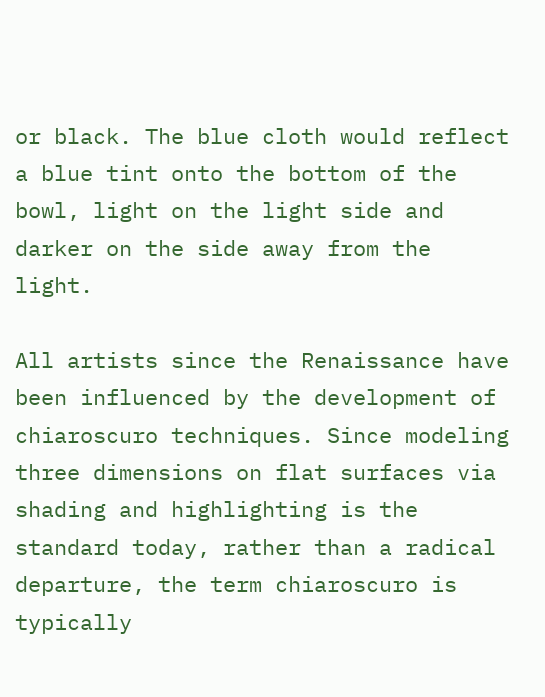or black. The blue cloth would reflect a blue tint onto the bottom of the bowl, light on the light side and darker on the side away from the light.

All artists since the Renaissance have been influenced by the development of chiaroscuro techniques. Since modeling three dimensions on flat surfaces via shading and highlighting is the standard today, rather than a radical departure, the term chiaroscuro is typically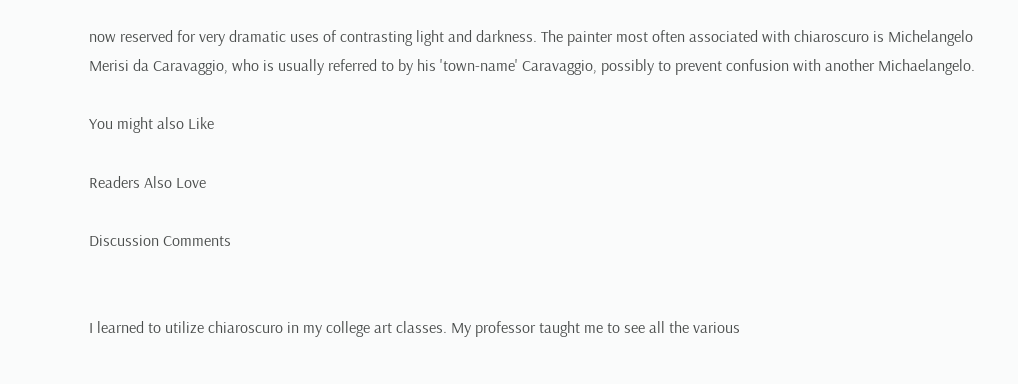now reserved for very dramatic uses of contrasting light and darkness. The painter most often associated with chiaroscuro is Michelangelo Merisi da Caravaggio, who is usually referred to by his 'town-name' Caravaggio, possibly to prevent confusion with another Michaelangelo.

You might also Like

Readers Also Love

Discussion Comments


I learned to utilize chiaroscuro in my college art classes. My professor taught me to see all the various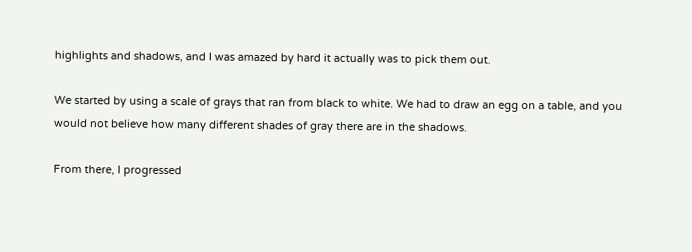highlights and shadows, and I was amazed by hard it actually was to pick them out.

We started by using a scale of grays that ran from black to white. We had to draw an egg on a table, and you would not believe how many different shades of gray there are in the shadows.

From there, I progressed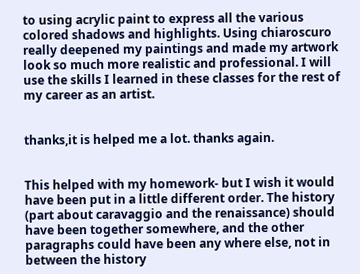to using acrylic paint to express all the various colored shadows and highlights. Using chiaroscuro really deepened my paintings and made my artwork look so much more realistic and professional. I will use the skills I learned in these classes for the rest of my career as an artist.


thanks,it is helped me a lot. thanks again.


This helped with my homework- but I wish it would have been put in a little different order. The history (part about caravaggio and the renaissance) should have been together somewhere, and the other paragraphs could have been any where else, not in between the history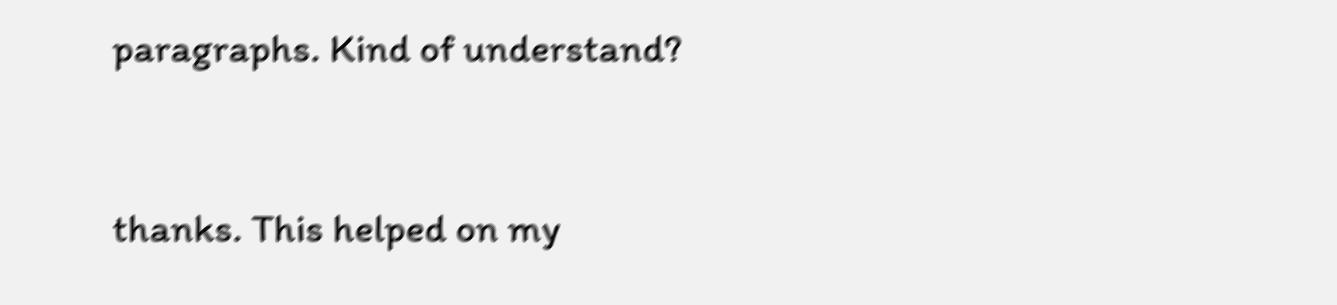paragraphs. Kind of understand?


thanks. This helped on my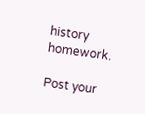history homework.

Post your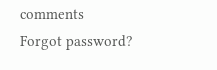comments
Forgot password?